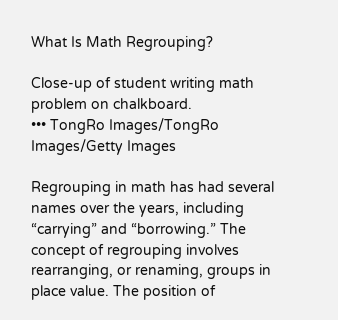What Is Math Regrouping?

Close-up of student writing math problem on chalkboard.
••• TongRo Images/TongRo Images/Getty Images

Regrouping in math has had several names over the years, including “carrying” and “borrowing.” The concept of regrouping involves rearranging, or renaming, groups in place value. The position of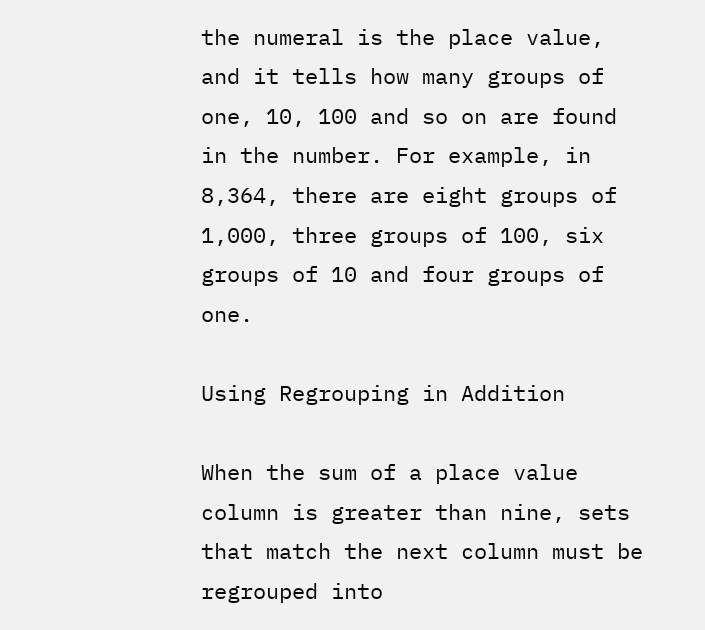the numeral is the place value, and it tells how many groups of one, 10, 100 and so on are found in the number. For example, in 8,364, there are eight groups of 1,000, three groups of 100, six groups of 10 and four groups of one.

Using Regrouping in Addition

When the sum of a place value column is greater than nine, sets that match the next column must be regrouped into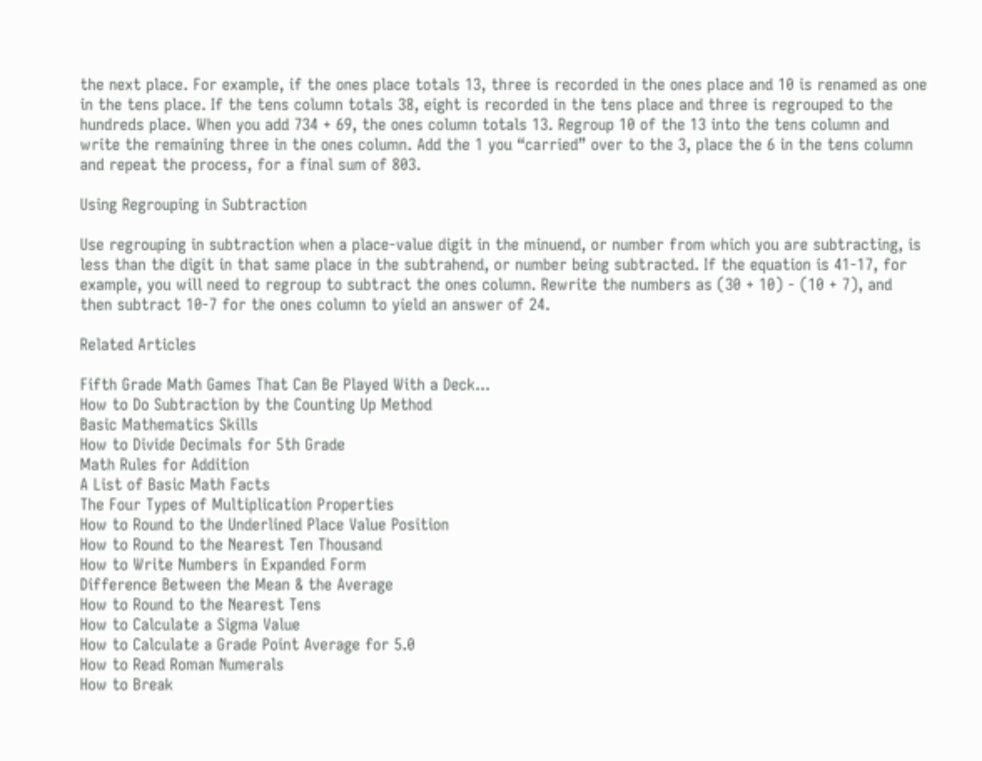the next place. For example, if the ones place totals 13, three is recorded in the ones place and 10 is renamed as one in the tens place. If the tens column totals 38, eight is recorded in the tens place and three is regrouped to the hundreds place. When you add 734 + 69, the ones column totals 13. Regroup 10 of the 13 into the tens column and write the remaining three in the ones column. Add the 1 you “carried” over to the 3, place the 6 in the tens column and repeat the process, for a final sum of 803.

Using Regrouping in Subtraction

Use regrouping in subtraction when a place-value digit in the minuend, or number from which you are subtracting, is less than the digit in that same place in the subtrahend, or number being subtracted. If the equation is 41-17, for example, you will need to regroup to subtract the ones column. Rewrite the numbers as (30 + 10) - (10 + 7), and then subtract 10-7 for the ones column to yield an answer of 24.

Related Articles

Fifth Grade Math Games That Can Be Played With a Deck...
How to Do Subtraction by the Counting Up Method
Basic Mathematics Skills
How to Divide Decimals for 5th Grade
Math Rules for Addition
A List of Basic Math Facts
The Four Types of Multiplication Properties
How to Round to the Underlined Place Value Position
How to Round to the Nearest Ten Thousand
How to Write Numbers in Expanded Form
Difference Between the Mean & the Average
How to Round to the Nearest Tens
How to Calculate a Sigma Value
How to Calculate a Grade Point Average for 5.0
How to Read Roman Numerals
How to Break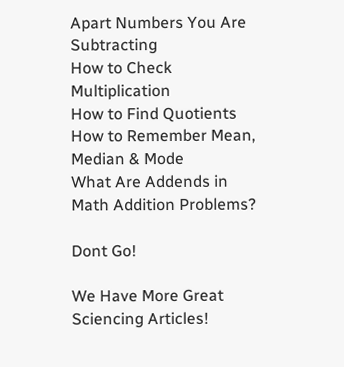Apart Numbers You Are Subtracting
How to Check Multiplication
How to Find Quotients
How to Remember Mean, Median & Mode
What Are Addends in Math Addition Problems?

Dont Go!

We Have More Great Sciencing Articles!